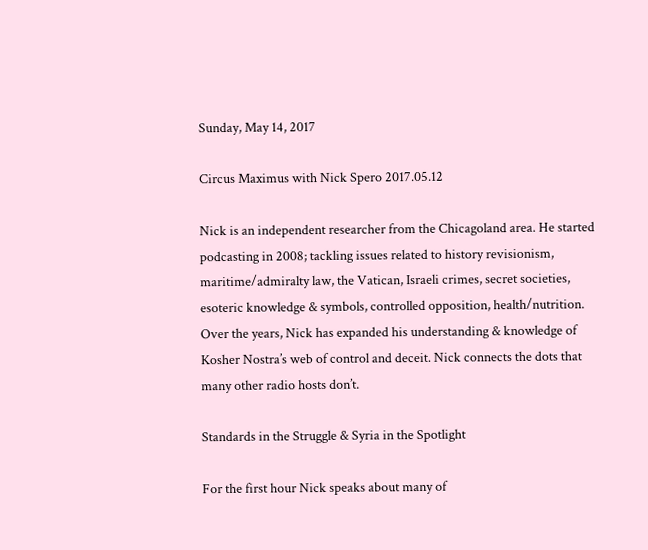Sunday, May 14, 2017

Circus Maximus with Nick Spero 2017.05.12

Nick is an independent researcher from the Chicagoland area. He started podcasting in 2008; tackling issues related to history revisionism, maritime/admiralty law, the Vatican, Israeli crimes, secret societies, esoteric knowledge & symbols, controlled opposition, health/nutrition. Over the years, Nick has expanded his understanding & knowledge of Kosher Nostra’s web of control and deceit. Nick connects the dots that many other radio hosts don’t.

Standards in the Struggle & Syria in the Spotlight

For the first hour Nick speaks about many of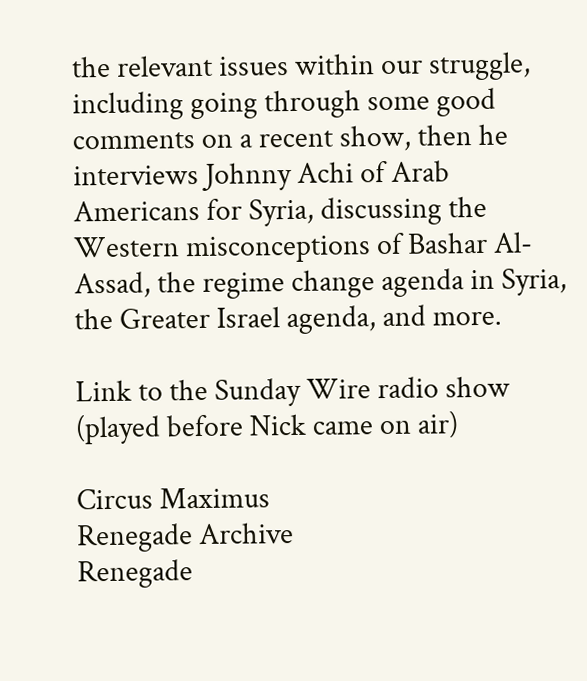the relevant issues within our struggle, including going through some good comments on a recent show, then he interviews Johnny Achi of Arab Americans for Syria, discussing the Western misconceptions of Bashar Al-Assad, the regime change agenda in Syria, the Greater Israel agenda, and more.

Link to the Sunday Wire radio show (played before Nick came on air)

Circus Maximus
Renegade Archive
Renegade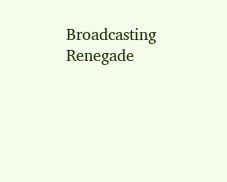Broadcasting
Renegade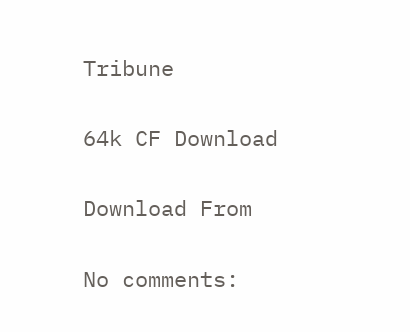Tribune

64k CF Download

Download From

No comments: